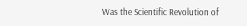Was the Scientific Revolution of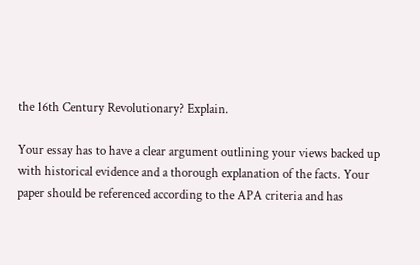the 16th Century Revolutionary? Explain.

Your essay has to have a clear argument outlining your views backed up with historical evidence and a thorough explanation of the facts. Your paper should be referenced according to the APA criteria and has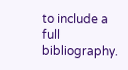to include a full bibliography.